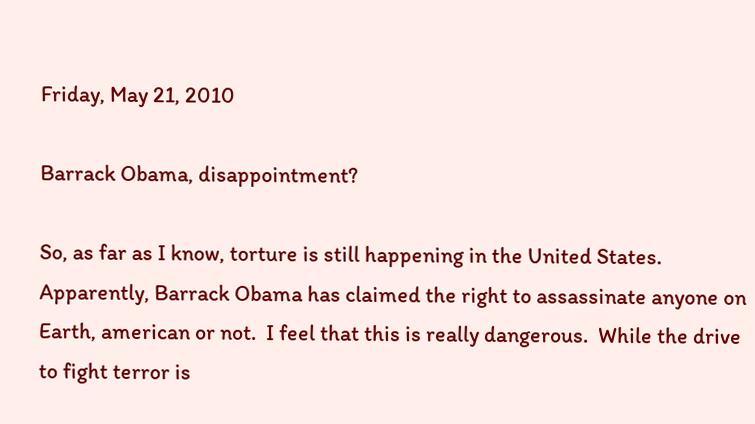Friday, May 21, 2010

Barrack Obama, disappointment?

So, as far as I know, torture is still happening in the United States.  Apparently, Barrack Obama has claimed the right to assassinate anyone on Earth, american or not.  I feel that this is really dangerous.  While the drive to fight terror is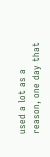used a lot as a reason, one day that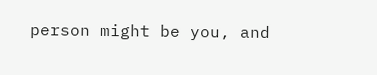person might be you, and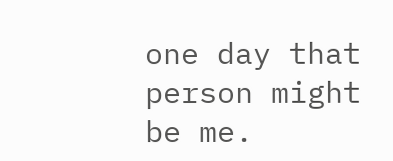one day that person might be me.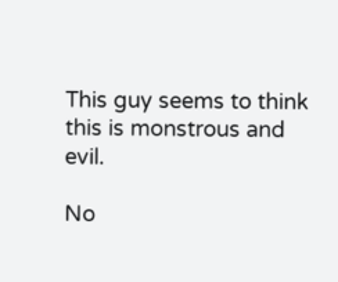This guy seems to think this is monstrous and evil.

No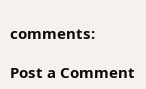comments:

Post a Comment